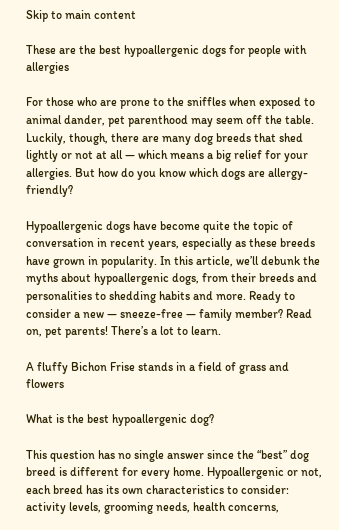Skip to main content

These are the best hypoallergenic dogs for people with allergies

For those who are prone to the sniffles when exposed to animal dander, pet parenthood may seem off the table. Luckily, though, there are many dog breeds that shed lightly or not at all — which means a big relief for your allergies. But how do you know which dogs are allergy-friendly?

Hypoallergenic dogs have become quite the topic of conversation in recent years, especially as these breeds have grown in popularity. In this article, we’ll debunk the myths about hypoallergenic dogs, from their breeds and personalities to shedding habits and more. Ready to consider a new — sneeze-free — family member? Read on, pet parents! There’s a lot to learn.

A fluffy Bichon Frise stands in a field of grass and flowers

What is the best hypoallergenic dog?

This question has no single answer since the “best” dog breed is different for every home. Hypoallergenic or not, each breed has its own characteristics to consider: activity levels, grooming needs, health concerns,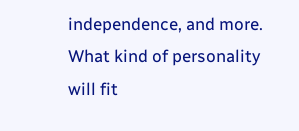independence, and more. What kind of personality will fit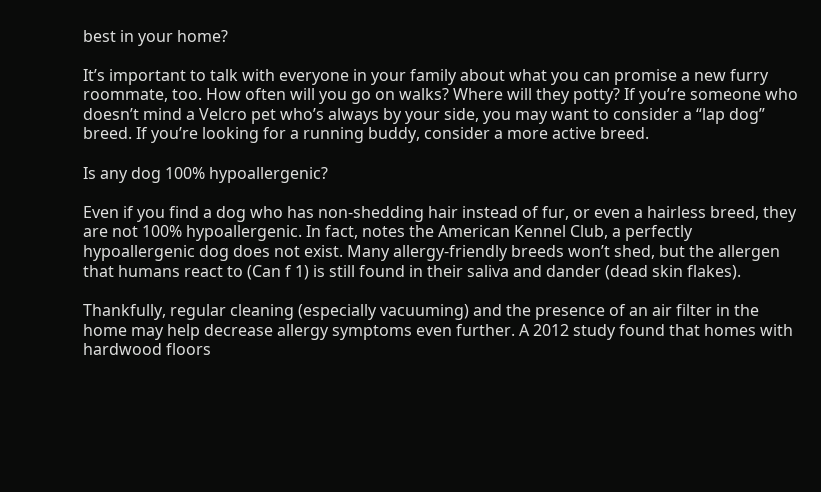best in your home?

It’s important to talk with everyone in your family about what you can promise a new furry roommate, too. How often will you go on walks? Where will they potty? If you’re someone who doesn’t mind a Velcro pet who’s always by your side, you may want to consider a “lap dog” breed. If you’re looking for a running buddy, consider a more active breed.

Is any dog 100% hypoallergenic?

Even if you find a dog who has non-shedding hair instead of fur, or even a hairless breed, they are not 100% hypoallergenic. In fact, notes the American Kennel Club, a perfectly hypoallergenic dog does not exist. Many allergy-friendly breeds won’t shed, but the allergen that humans react to (Can f 1) is still found in their saliva and dander (dead skin flakes).

Thankfully, regular cleaning (especially vacuuming) and the presence of an air filter in the home may help decrease allergy symptoms even further. A 2012 study found that homes with hardwood floors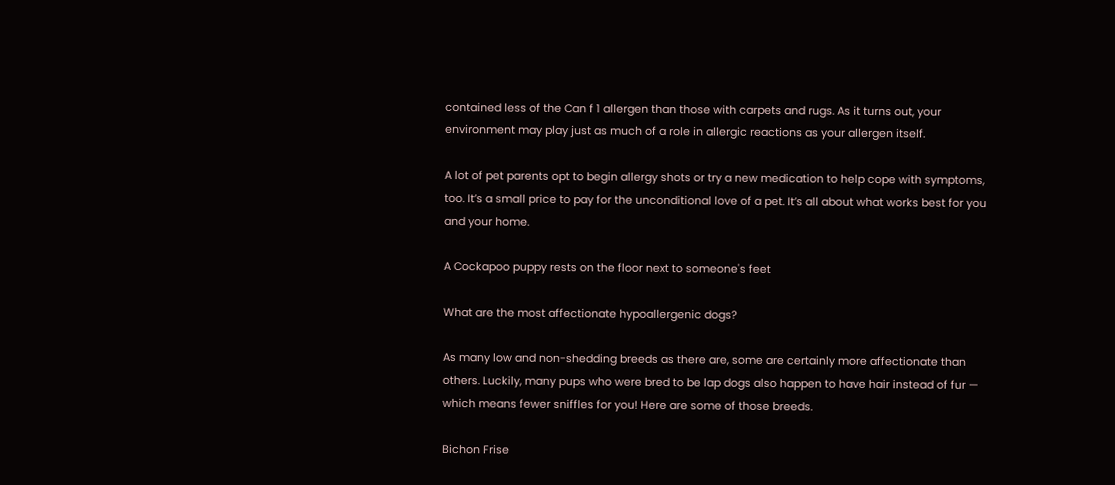contained less of the Can f 1 allergen than those with carpets and rugs. As it turns out, your environment may play just as much of a role in allergic reactions as your allergen itself.

A lot of pet parents opt to begin allergy shots or try a new medication to help cope with symptoms, too. It’s a small price to pay for the unconditional love of a pet. It’s all about what works best for you and your home.

A Cockapoo puppy rests on the floor next to someone's feet

What are the most affectionate hypoallergenic dogs?

As many low and non-shedding breeds as there are, some are certainly more affectionate than others. Luckily, many pups who were bred to be lap dogs also happen to have hair instead of fur — which means fewer sniffles for you! Here are some of those breeds.

Bichon Frise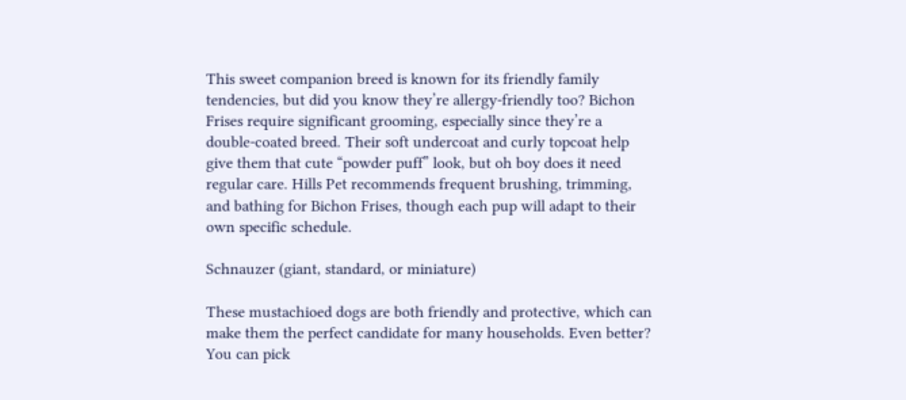This sweet companion breed is known for its friendly family tendencies, but did you know they’re allergy-friendly too? Bichon Frises require significant grooming, especially since they’re a double-coated breed. Their soft undercoat and curly topcoat help give them that cute “powder puff” look, but oh boy does it need regular care. Hills Pet recommends frequent brushing, trimming, and bathing for Bichon Frises, though each pup will adapt to their own specific schedule.

Schnauzer (giant, standard, or miniature)

These mustachioed dogs are both friendly and protective, which can make them the perfect candidate for many households. Even better? You can pick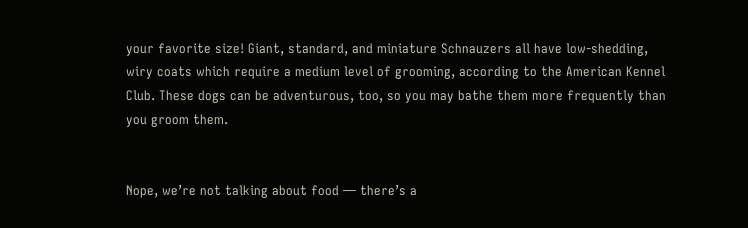your favorite size! Giant, standard, and miniature Schnauzers all have low-shedding, wiry coats which require a medium level of grooming, according to the American Kennel Club. These dogs can be adventurous, too, so you may bathe them more frequently than you groom them.


Nope, we’re not talking about food — there’s a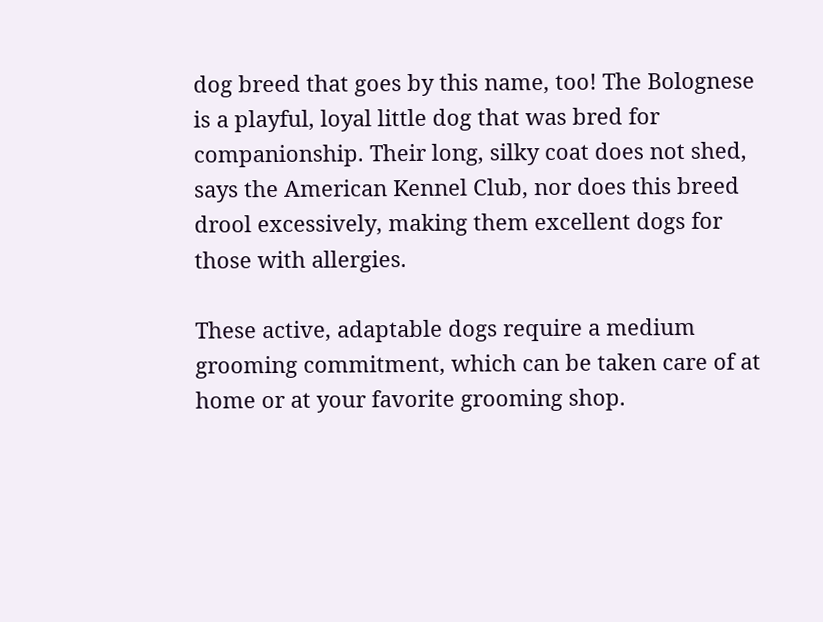dog breed that goes by this name, too! The Bolognese is a playful, loyal little dog that was bred for companionship. Their long, silky coat does not shed, says the American Kennel Club, nor does this breed drool excessively, making them excellent dogs for those with allergies.

These active, adaptable dogs require a medium grooming commitment, which can be taken care of at home or at your favorite grooming shop.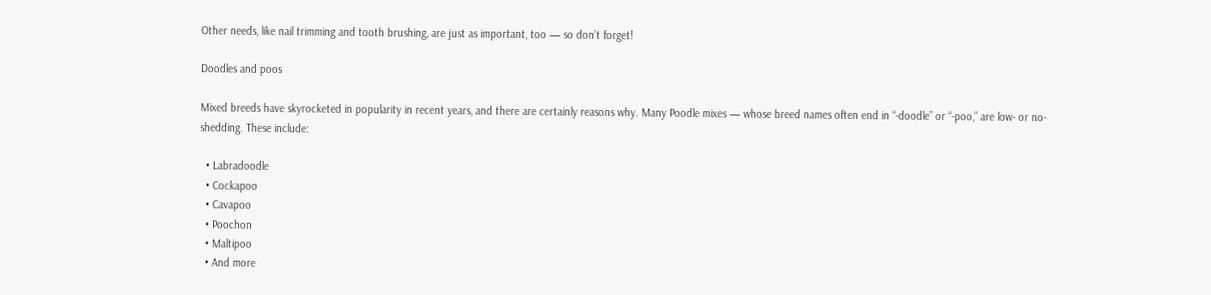Other needs, like nail trimming and tooth brushing, are just as important, too — so don’t forget!

Doodles and poos

Mixed breeds have skyrocketed in popularity in recent years, and there are certainly reasons why. Many Poodle mixes — whose breed names often end in “-doodle” or “-poo,” are low- or no-shedding. These include:

  • Labradoodle
  • Cockapoo
  • Cavapoo
  • Poochon
  • Maltipoo
  • And more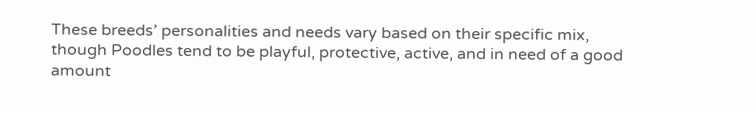These breeds’ personalities and needs vary based on their specific mix, though Poodles tend to be playful, protective, active, and in need of a good amount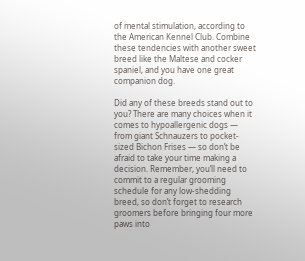of mental stimulation, according to the American Kennel Club. Combine these tendencies with another sweet breed like the Maltese and cocker spaniel, and you have one great companion dog.

Did any of these breeds stand out to you? There are many choices when it comes to hypoallergenic dogs — from giant Schnauzers to pocket-sized Bichon Frises — so don’t be afraid to take your time making a decision. Remember, you’ll need to commit to a regular grooming schedule for any low-shedding breed, so don’t forget to research groomers before bringing four more paws into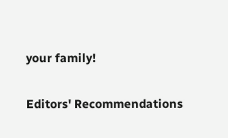your family!

Editors' Recommendations